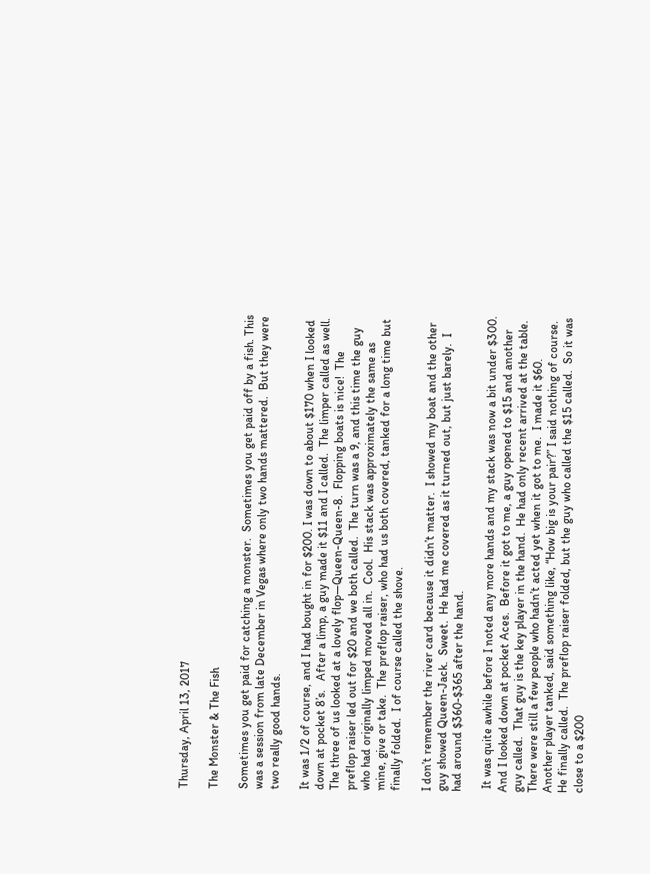Thursday, April 13, 2017

The Monster & The Fish

Sometimes you get paid for catching a monster.  Sometimes you get paid off by a fish. This was a session from late December in Vegas where only two hands mattered.  But they were two really good hands.

It was 1/2 of course, and I had bought in for $200. I was down to about $170 when I looked down at pocket 8’s.   After a limp, a guy made it $11 and I called.  The limper called as well.  The three of us looked at a lovely flop—Queen-Queen-8.  Flopping boats is nice!  The preflop raiser led out for $20 and we both called.  The turn was a 9, and this time the guy who had originally limped moved all in.  Cool.  His stack was approximately the same as mine, give or take.  The preflop raiser, who had us both covered, tanked for a long time but finally folded.  I of course called the shove.

I don’t remember the river card because it didn’t matter.  I showed my boat and the other guy showed Queen-Jack.  Sweet.  He had me covered as it turned out, but just barely.  I had around $360-$365 after the hand.

 It was quite awhile before I noted any more hands and my stack was now a bit under $300.  And I looked down at pocket Aces.  Before it got to me, a guy opened to $15 and another guy called.  That guy is the key player in the hand.  He had only recent arrived at the table.  There were still a few people who hadn’t acted yet when it got to me.  I made it $60.  Another player tanked, said something like, “How big is your pair?” I said nothing of course.  He finally called.  The preflop raiser folded, but the guy who called the $15 called.  So it was close to a $200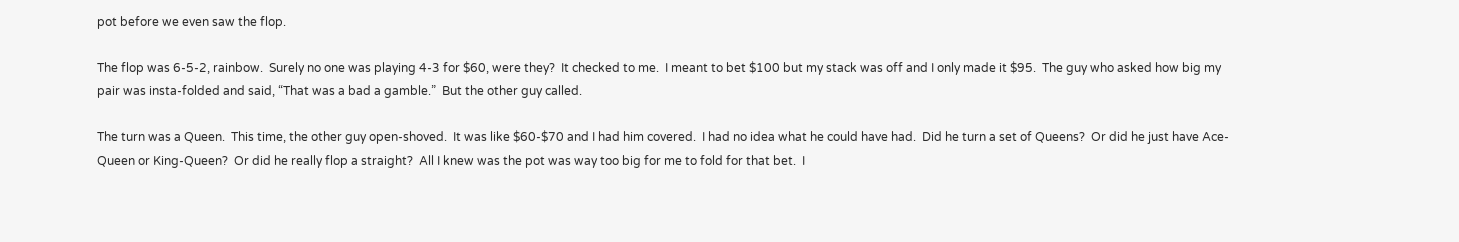pot before we even saw the flop.

The flop was 6-5-2, rainbow.  Surely no one was playing 4-3 for $60, were they?  It checked to me.  I meant to bet $100 but my stack was off and I only made it $95.  The guy who asked how big my pair was insta-folded and said, “That was a bad a gamble.”  But the other guy called.

The turn was a Queen.  This time, the other guy open-shoved.  It was like $60-$70 and I had him covered.  I had no idea what he could have had.  Did he turn a set of Queens?  Or did he just have Ace-Queen or King-Queen?  Or did he really flop a straight?  All I knew was the pot was way too big for me to fold for that bet.  I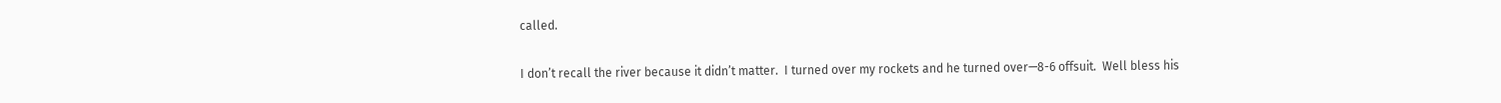called.

I don’t recall the river because it didn’t matter.  I turned over my rockets and he turned over—8-6 offsuit.  Well bless his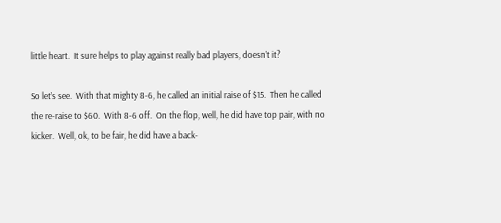little heart.  It sure helps to play against really bad players, doesn’t it?

So let’s see.  With that mighty 8-6, he called an initial raise of $15.  Then he called the re-raise to $60.  With 8-6 off.  On the flop, well, he did have top pair, with no kicker.  Well, ok, to be fair, he did have a back-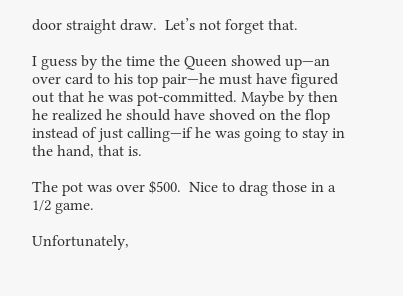door straight draw.  Let’s not forget that.

I guess by the time the Queen showed up—an over card to his top pair—he must have figured out that he was pot-committed. Maybe by then he realized he should have shoved on the flop instead of just calling—if he was going to stay in the hand, that is.

The pot was over $500.  Nice to drag those in a 1/2 game.

Unfortunately,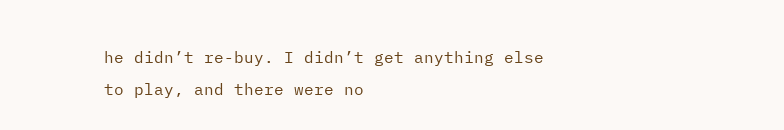he didn’t re-buy. I didn’t get anything else to play, and there were no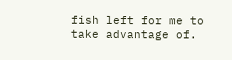fish left for me to take advantage of.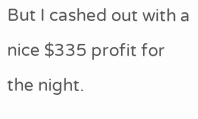But I cashed out with a nice $335 profit for the night.